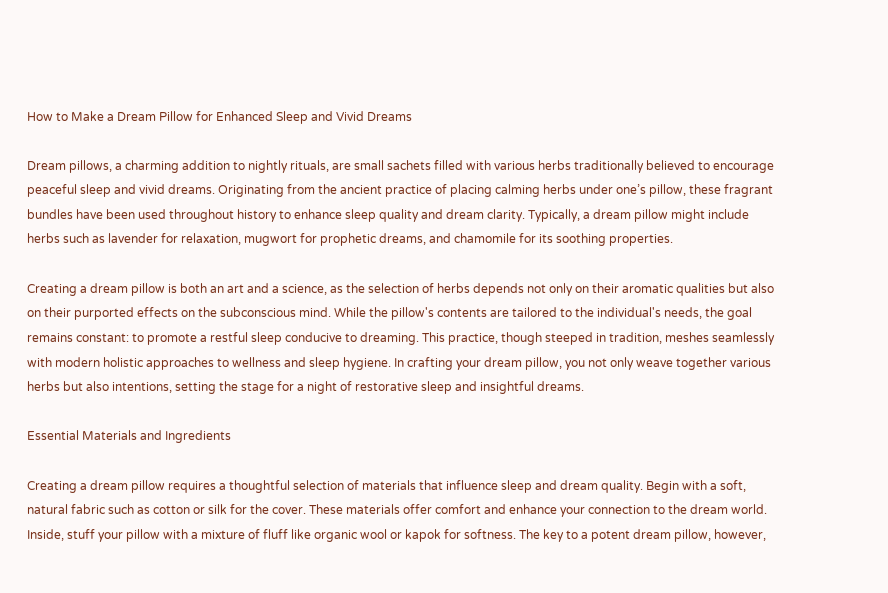How to Make a Dream Pillow for Enhanced Sleep and Vivid Dreams

Dream pillows, a charming addition to nightly rituals, are small sachets filled with various herbs traditionally believed to encourage peaceful sleep and vivid dreams. Originating from the ancient practice of placing calming herbs under one’s pillow, these fragrant bundles have been used throughout history to enhance sleep quality and dream clarity. Typically, a dream pillow might include herbs such as lavender for relaxation, mugwort for prophetic dreams, and chamomile for its soothing properties.

Creating a dream pillow is both an art and a science, as the selection of herbs depends not only on their aromatic qualities but also on their purported effects on the subconscious mind. While the pillow's contents are tailored to the individual's needs, the goal remains constant: to promote a restful sleep conducive to dreaming. This practice, though steeped in tradition, meshes seamlessly with modern holistic approaches to wellness and sleep hygiene. In crafting your dream pillow, you not only weave together various herbs but also intentions, setting the stage for a night of restorative sleep and insightful dreams.

Essential Materials and Ingredients

Creating a dream pillow requires a thoughtful selection of materials that influence sleep and dream quality. Begin with a soft, natural fabric such as cotton or silk for the cover. These materials offer comfort and enhance your connection to the dream world. Inside, stuff your pillow with a mixture of fluff like organic wool or kapok for softness. The key to a potent dream pillow, however,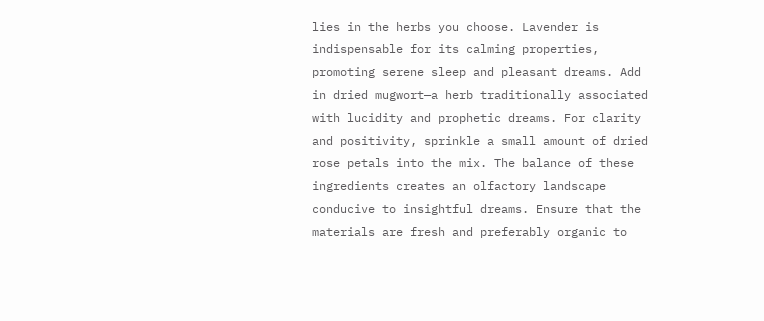lies in the herbs you choose. Lavender is indispensable for its calming properties, promoting serene sleep and pleasant dreams. Add in dried mugwort—a herb traditionally associated with lucidity and prophetic dreams. For clarity and positivity, sprinkle a small amount of dried rose petals into the mix. The balance of these ingredients creates an olfactory landscape conducive to insightful dreams. Ensure that the materials are fresh and preferably organic to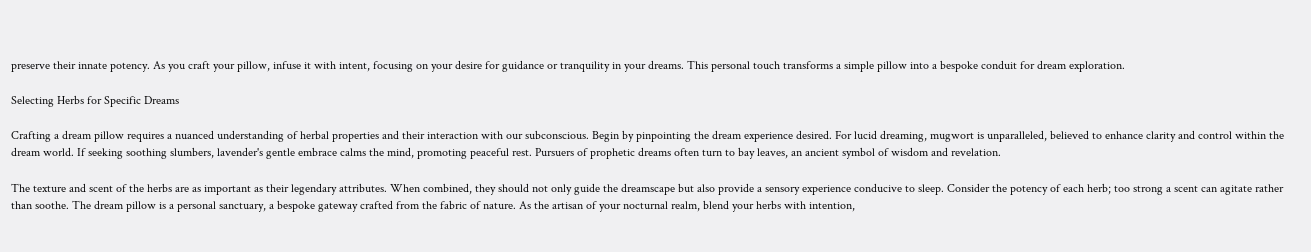preserve their innate potency. As you craft your pillow, infuse it with intent, focusing on your desire for guidance or tranquility in your dreams. This personal touch transforms a simple pillow into a bespoke conduit for dream exploration.

Selecting Herbs for Specific Dreams

Crafting a dream pillow requires a nuanced understanding of herbal properties and their interaction with our subconscious. Begin by pinpointing the dream experience desired. For lucid dreaming, mugwort is unparalleled, believed to enhance clarity and control within the dream world. If seeking soothing slumbers, lavender's gentle embrace calms the mind, promoting peaceful rest. Pursuers of prophetic dreams often turn to bay leaves, an ancient symbol of wisdom and revelation.

The texture and scent of the herbs are as important as their legendary attributes. When combined, they should not only guide the dreamscape but also provide a sensory experience conducive to sleep. Consider the potency of each herb; too strong a scent can agitate rather than soothe. The dream pillow is a personal sanctuary, a bespoke gateway crafted from the fabric of nature. As the artisan of your nocturnal realm, blend your herbs with intention,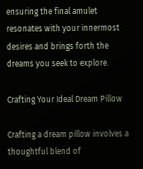ensuring the final amulet resonates with your innermost desires and brings forth the dreams you seek to explore.

Crafting Your Ideal Dream Pillow

Crafting a dream pillow involves a thoughtful blend of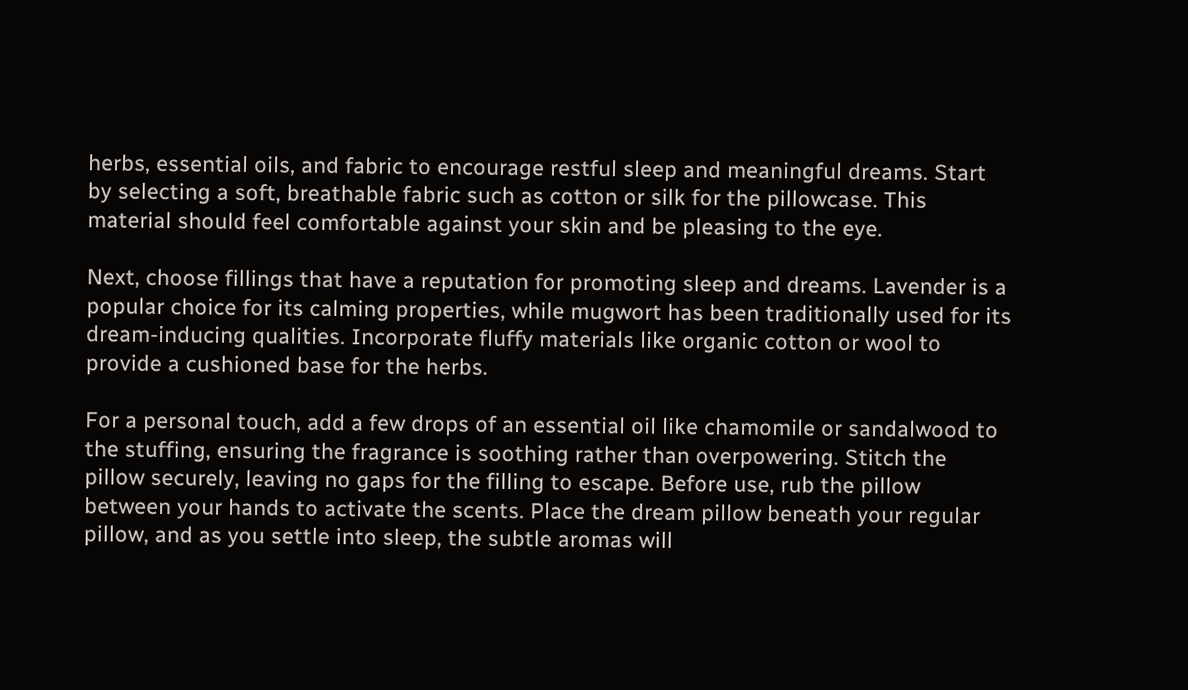herbs, essential oils, and fabric to encourage restful sleep and meaningful dreams. Start by selecting a soft, breathable fabric such as cotton or silk for the pillowcase. This material should feel comfortable against your skin and be pleasing to the eye.

Next, choose fillings that have a reputation for promoting sleep and dreams. Lavender is a popular choice for its calming properties, while mugwort has been traditionally used for its dream-inducing qualities. Incorporate fluffy materials like organic cotton or wool to provide a cushioned base for the herbs.

For a personal touch, add a few drops of an essential oil like chamomile or sandalwood to the stuffing, ensuring the fragrance is soothing rather than overpowering. Stitch the pillow securely, leaving no gaps for the filling to escape. Before use, rub the pillow between your hands to activate the scents. Place the dream pillow beneath your regular pillow, and as you settle into sleep, the subtle aromas will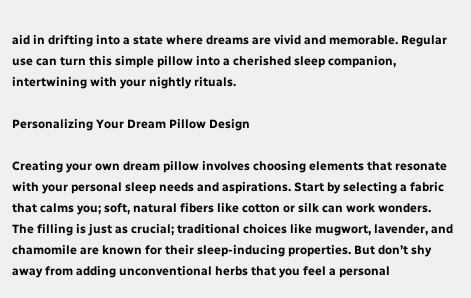aid in drifting into a state where dreams are vivid and memorable. Regular use can turn this simple pillow into a cherished sleep companion, intertwining with your nightly rituals.

Personalizing Your Dream Pillow Design

Creating your own dream pillow involves choosing elements that resonate with your personal sleep needs and aspirations. Start by selecting a fabric that calms you; soft, natural fibers like cotton or silk can work wonders. The filling is just as crucial; traditional choices like mugwort, lavender, and chamomile are known for their sleep-inducing properties. But don’t shy away from adding unconventional herbs that you feel a personal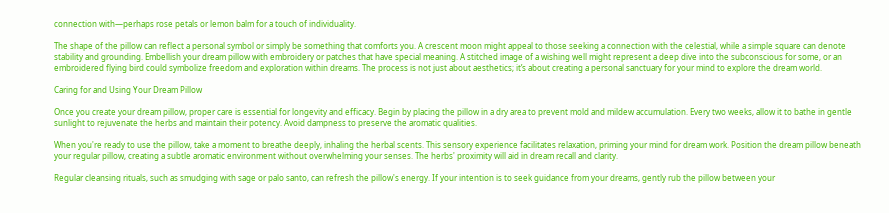connection with—perhaps rose petals or lemon balm for a touch of individuality.

The shape of the pillow can reflect a personal symbol or simply be something that comforts you. A crescent moon might appeal to those seeking a connection with the celestial, while a simple square can denote stability and grounding. Embellish your dream pillow with embroidery or patches that have special meaning. A stitched image of a wishing well might represent a deep dive into the subconscious for some, or an embroidered flying bird could symbolize freedom and exploration within dreams. The process is not just about aesthetics; it’s about creating a personal sanctuary for your mind to explore the dream world.

Caring for and Using Your Dream Pillow

Once you create your dream pillow, proper care is essential for longevity and efficacy. Begin by placing the pillow in a dry area to prevent mold and mildew accumulation. Every two weeks, allow it to bathe in gentle sunlight to rejuvenate the herbs and maintain their potency. Avoid dampness to preserve the aromatic qualities.

When you're ready to use the pillow, take a moment to breathe deeply, inhaling the herbal scents. This sensory experience facilitates relaxation, priming your mind for dream work. Position the dream pillow beneath your regular pillow, creating a subtle aromatic environment without overwhelming your senses. The herbs' proximity will aid in dream recall and clarity.

Regular cleansing rituals, such as smudging with sage or palo santo, can refresh the pillow's energy. If your intention is to seek guidance from your dreams, gently rub the pillow between your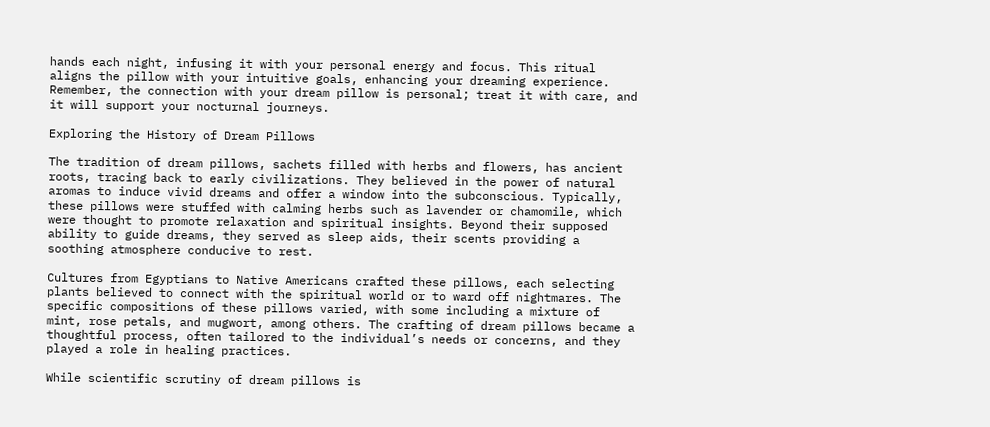hands each night, infusing it with your personal energy and focus. This ritual aligns the pillow with your intuitive goals, enhancing your dreaming experience. Remember, the connection with your dream pillow is personal; treat it with care, and it will support your nocturnal journeys.

Exploring the History of Dream Pillows

The tradition of dream pillows, sachets filled with herbs and flowers, has ancient roots, tracing back to early civilizations. They believed in the power of natural aromas to induce vivid dreams and offer a window into the subconscious. Typically, these pillows were stuffed with calming herbs such as lavender or chamomile, which were thought to promote relaxation and spiritual insights. Beyond their supposed ability to guide dreams, they served as sleep aids, their scents providing a soothing atmosphere conducive to rest.

Cultures from Egyptians to Native Americans crafted these pillows, each selecting plants believed to connect with the spiritual world or to ward off nightmares. The specific compositions of these pillows varied, with some including a mixture of mint, rose petals, and mugwort, among others. The crafting of dream pillows became a thoughtful process, often tailored to the individual’s needs or concerns, and they played a role in healing practices.

While scientific scrutiny of dream pillows is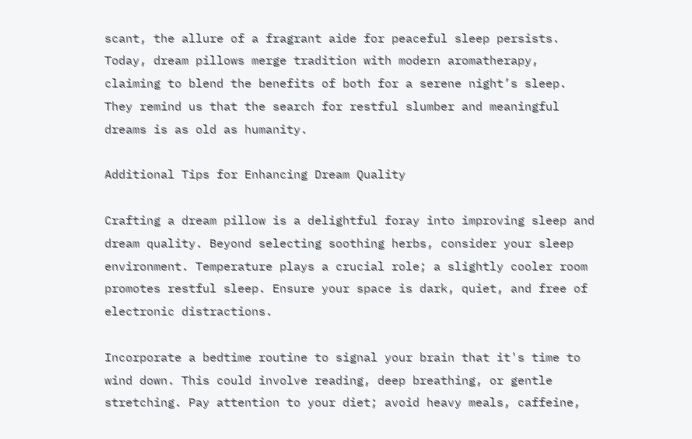scant, the allure of a fragrant aide for peaceful sleep persists. Today, dream pillows merge tradition with modern aromatherapy, claiming to blend the benefits of both for a serene night’s sleep. They remind us that the search for restful slumber and meaningful dreams is as old as humanity.

Additional Tips for Enhancing Dream Quality

Crafting a dream pillow is a delightful foray into improving sleep and dream quality. Beyond selecting soothing herbs, consider your sleep environment. Temperature plays a crucial role; a slightly cooler room promotes restful sleep. Ensure your space is dark, quiet, and free of electronic distractions.

Incorporate a bedtime routine to signal your brain that it's time to wind down. This could involve reading, deep breathing, or gentle stretching. Pay attention to your diet; avoid heavy meals, caffeine,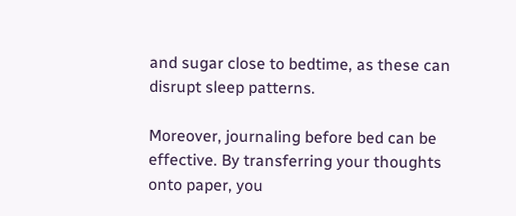and sugar close to bedtime, as these can disrupt sleep patterns.

Moreover, journaling before bed can be effective. By transferring your thoughts onto paper, you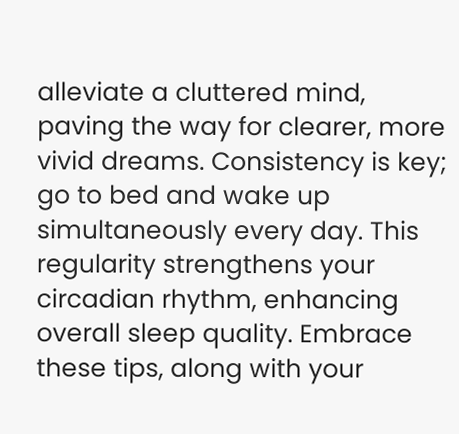alleviate a cluttered mind, paving the way for clearer, more vivid dreams. Consistency is key; go to bed and wake up simultaneously every day. This regularity strengthens your circadian rhythm, enhancing overall sleep quality. Embrace these tips, along with your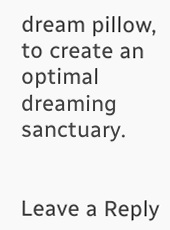dream pillow, to create an optimal dreaming sanctuary.


Leave a Reply